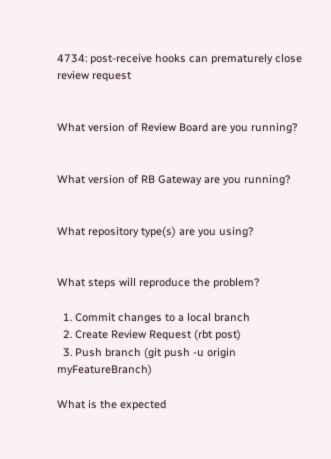4734: post-receive hooks can prematurely close review request


What version of Review Board are you running?


What version of RB Gateway are you running?


What repository type(s) are you using?


What steps will reproduce the problem?

  1. Commit changes to a local branch
  2. Create Review Request (rbt post)
  3. Push branch (git push -u origin myFeatureBranch)

What is the expected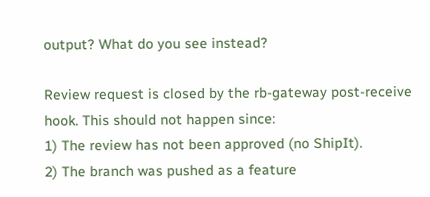output? What do you see instead?

Review request is closed by the rb-gateway post-receive hook. This should not happen since:
1) The review has not been approved (no ShipIt).
2) The branch was pushed as a feature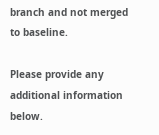branch and not merged to baseline.

Please provide any additional information below.